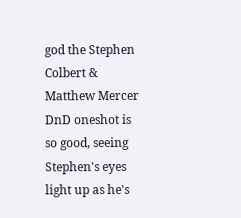god the Stephen Colbert & Matthew Mercer DnD oneshot is so good, seeing Stephen's eyes light up as he's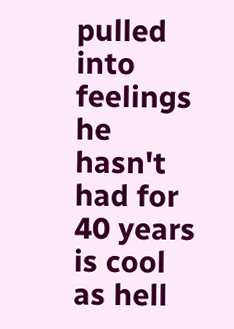pulled into feelings he hasn't had for 40 years is cool as hell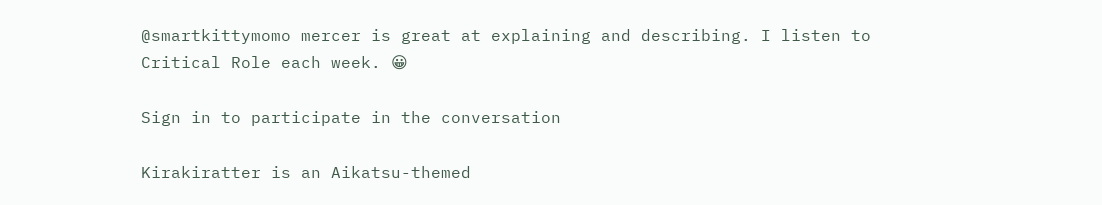@smartkittymomo mercer is great at explaining and describing. I listen to Critical Role each week. 😀

Sign in to participate in the conversation

Kirakiratter is an Aikatsu-themed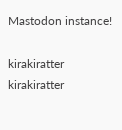Mastodon instance!

kirakiratter kirakiratter